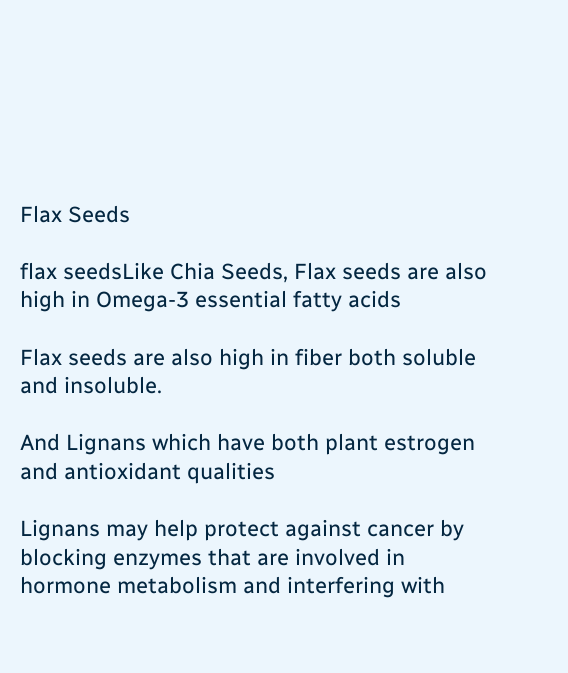Flax Seeds

flax seedsLike Chia Seeds, Flax seeds are also high in Omega-3 essential fatty acids

Flax seeds are also high in fiber both soluble and insoluble.

And Lignans which have both plant estrogen and antioxidant qualities

Lignans may help protect against cancer by blocking enzymes that are involved in hormone metabolism and interfering with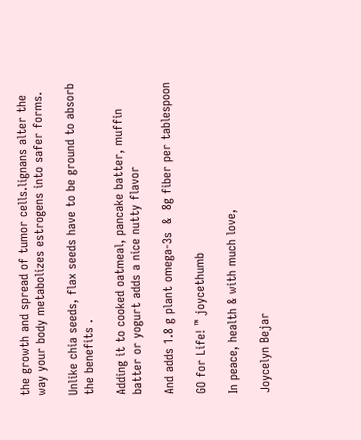the growth and spread of tumor cells.lignans alter the way your body metabolizes estrogens into safer forms.

Unlike chia seeds, flax seeds have to be ground to absorb the benefits .

Adding it to cooked oatmeal, pancake batter, muffin batter or yogurt adds a nice nutty flavor

And adds 1.8 g plant omega-3s  &  8g fiber per tablespoon

GO for Life! ™ joycethumb

In peace, health & with much love,

Joycelyn Bejar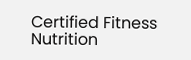Certified Fitness Nutrition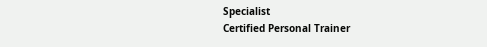Specialist
Certified Personal Trainer